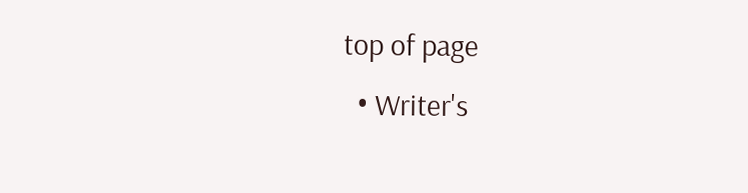top of page
  • Writer's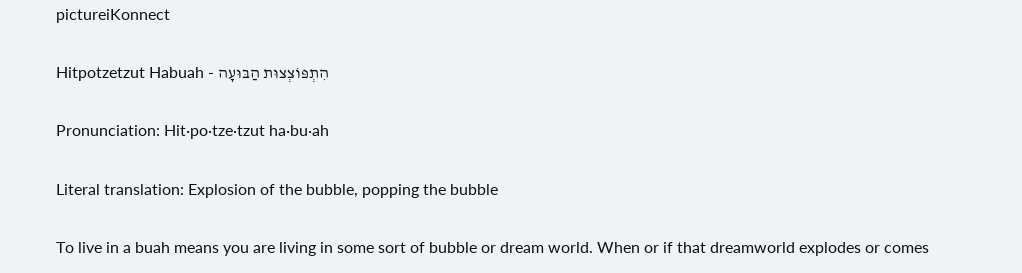pictureiKonnect

Hitpotzetzut Habuah - הִתְפּוֹצְצוּת הַבּוּעָה

Pronunciation: Hit·po·tze·tzut ha·bu·ah

Literal translation: Explosion of the bubble, popping the bubble

To live in a buah means you are living in some sort of bubble or dream world. When or if that dreamworld explodes or comes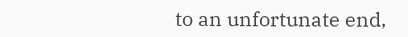to an unfortunate end,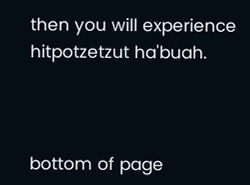then you will experience hitpotzetzut ha'buah.



bottom of page